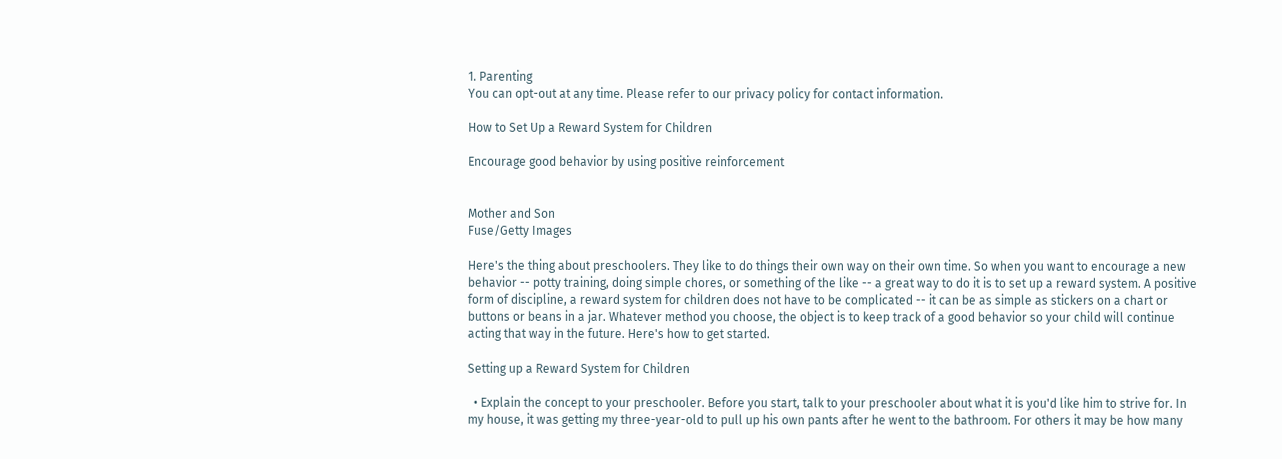1. Parenting
You can opt-out at any time. Please refer to our privacy policy for contact information.

How to Set Up a Reward System for Children

Encourage good behavior by using positive reinforcement


Mother and Son
Fuse/Getty Images

Here's the thing about preschoolers. They like to do things their own way on their own time. So when you want to encourage a new behavior -- potty training, doing simple chores, or something of the like -- a great way to do it is to set up a reward system. A positive form of discipline, a reward system for children does not have to be complicated -- it can be as simple as stickers on a chart or buttons or beans in a jar. Whatever method you choose, the object is to keep track of a good behavior so your child will continue acting that way in the future. Here's how to get started.

Setting up a Reward System for Children

  • Explain the concept to your preschooler. Before you start, talk to your preschooler about what it is you'd like him to strive for. In my house, it was getting my three-year-old to pull up his own pants after he went to the bathroom. For others it may be how many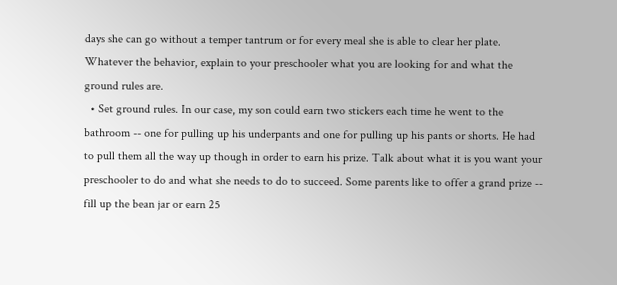days she can go without a temper tantrum or for every meal she is able to clear her plate. Whatever the behavior, explain to your preschooler what you are looking for and what the ground rules are.
  • Set ground rules. In our case, my son could earn two stickers each time he went to the bathroom -- one for pulling up his underpants and one for pulling up his pants or shorts. He had to pull them all the way up though in order to earn his prize. Talk about what it is you want your preschooler to do and what she needs to do to succeed. Some parents like to offer a grand prize -- fill up the bean jar or earn 25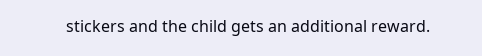stickers and the child gets an additional reward.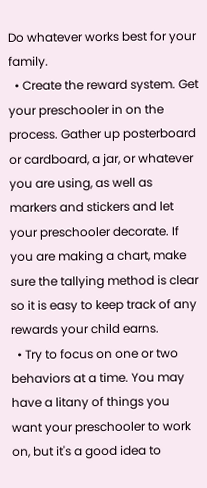Do whatever works best for your family.
  • Create the reward system. Get your preschooler in on the process. Gather up posterboard or cardboard, a jar, or whatever you are using, as well as markers and stickers and let your preschooler decorate. If you are making a chart, make sure the tallying method is clear so it is easy to keep track of any rewards your child earns.
  • Try to focus on one or two behaviors at a time. You may have a litany of things you want your preschooler to work on, but it's a good idea to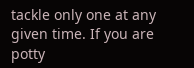tackle only one at any given time. If you are potty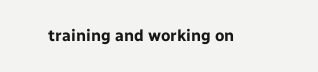training and working on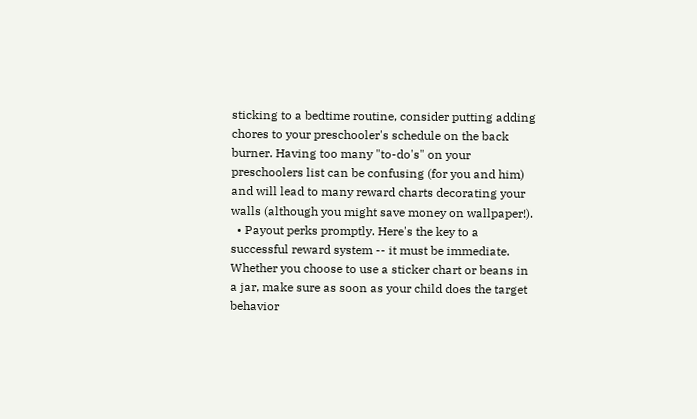sticking to a bedtime routine, consider putting adding chores to your preschooler's schedule on the back burner. Having too many "to-do's" on your preschoolers list can be confusing (for you and him) and will lead to many reward charts decorating your walls (although you might save money on wallpaper!).
  • Payout perks promptly. Here's the key to a successful reward system -- it must be immediate. Whether you choose to use a sticker chart or beans in a jar, make sure as soon as your child does the target behavior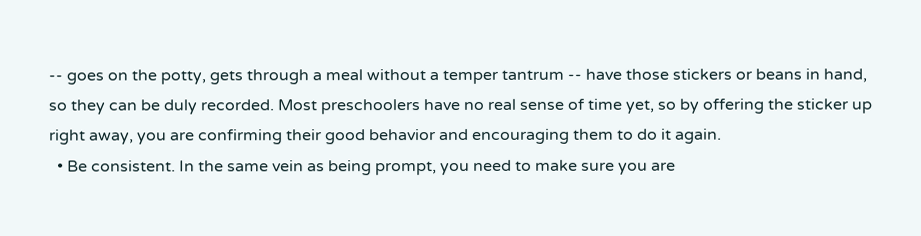-- goes on the potty, gets through a meal without a temper tantrum -- have those stickers or beans in hand, so they can be duly recorded. Most preschoolers have no real sense of time yet, so by offering the sticker up right away, you are confirming their good behavior and encouraging them to do it again.
  • Be consistent. In the same vein as being prompt, you need to make sure you are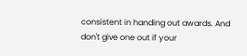consistent in handing out awards. And don't give one out if your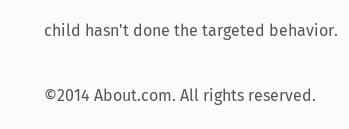child hasn't done the targeted behavior.

©2014 About.com. All rights reserved.